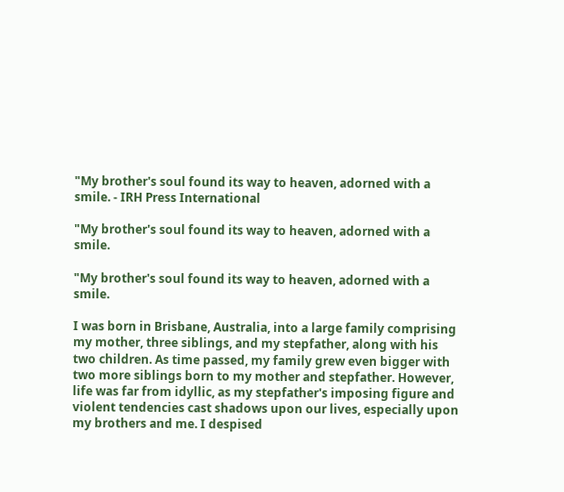"My brother's soul found its way to heaven, adorned with a smile. - IRH Press International

"My brother's soul found its way to heaven, adorned with a smile.

"My brother's soul found its way to heaven, adorned with a smile.

I was born in Brisbane, Australia, into a large family comprising my mother, three siblings, and my stepfather, along with his two children. As time passed, my family grew even bigger with two more siblings born to my mother and stepfather. However, life was far from idyllic, as my stepfather's imposing figure and violent tendencies cast shadows upon our lives, especially upon my brothers and me. I despised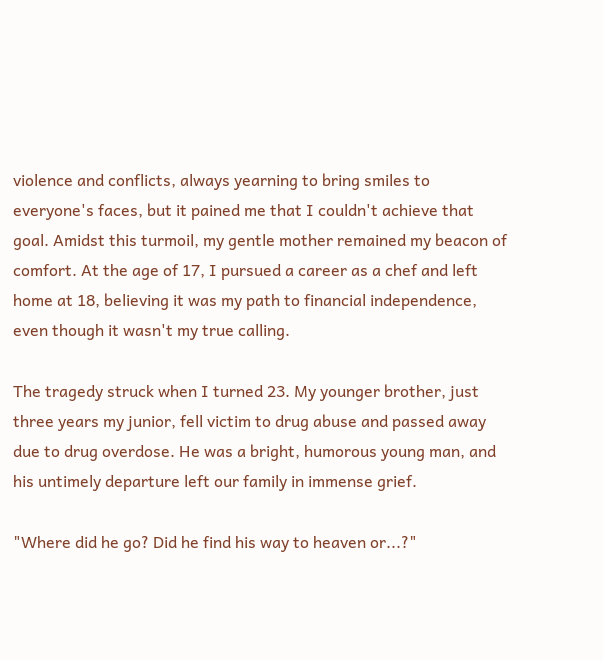violence and conflicts, always yearning to bring smiles to everyone's faces, but it pained me that I couldn't achieve that goal. Amidst this turmoil, my gentle mother remained my beacon of comfort. At the age of 17, I pursued a career as a chef and left home at 18, believing it was my path to financial independence, even though it wasn't my true calling.

The tragedy struck when I turned 23. My younger brother, just three years my junior, fell victim to drug abuse and passed away due to drug overdose. He was a bright, humorous young man, and his untimely departure left our family in immense grief.

"Where did he go? Did he find his way to heaven or...?"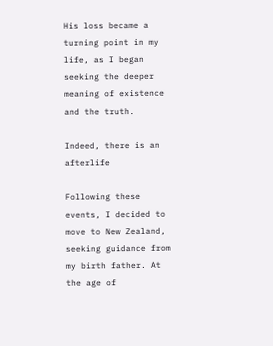His loss became a turning point in my life, as I began seeking the deeper meaning of existence and the truth.

Indeed, there is an afterlife

Following these events, I decided to move to New Zealand, seeking guidance from my birth father. At the age of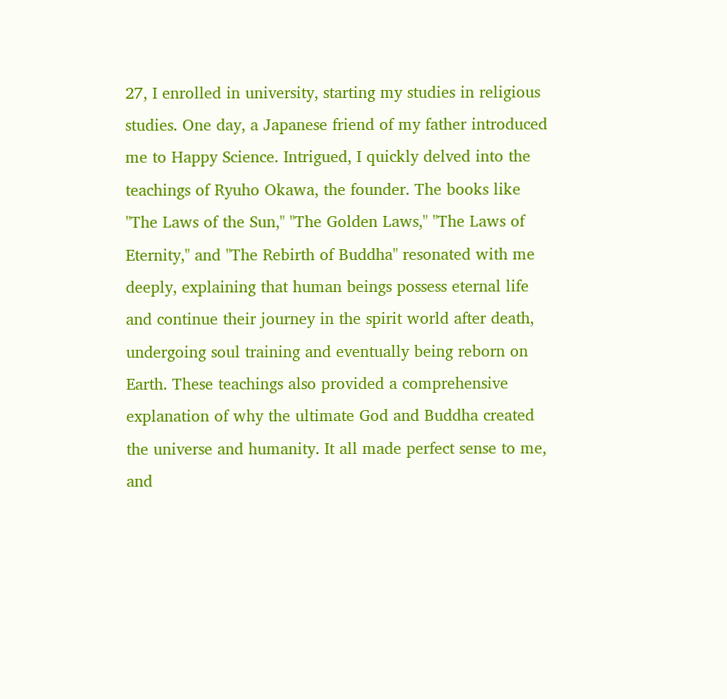27, I enrolled in university, starting my studies in religious studies. One day, a Japanese friend of my father introduced me to Happy Science. Intrigued, I quickly delved into the teachings of Ryuho Okawa, the founder. The books like "The Laws of the Sun," "The Golden Laws," "The Laws of Eternity," and "The Rebirth of Buddha" resonated with me deeply, explaining that human beings possess eternal life and continue their journey in the spirit world after death, undergoing soul training and eventually being reborn on Earth. These teachings also provided a comprehensive explanation of why the ultimate God and Buddha created the universe and humanity. It all made perfect sense to me, and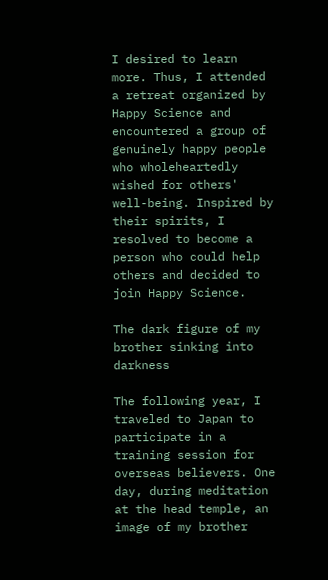I desired to learn more. Thus, I attended a retreat organized by Happy Science and encountered a group of genuinely happy people who wholeheartedly wished for others' well-being. Inspired by their spirits, I resolved to become a person who could help others and decided to join Happy Science.

The dark figure of my brother sinking into darkness

The following year, I traveled to Japan to participate in a training session for overseas believers. One day, during meditation at the head temple, an image of my brother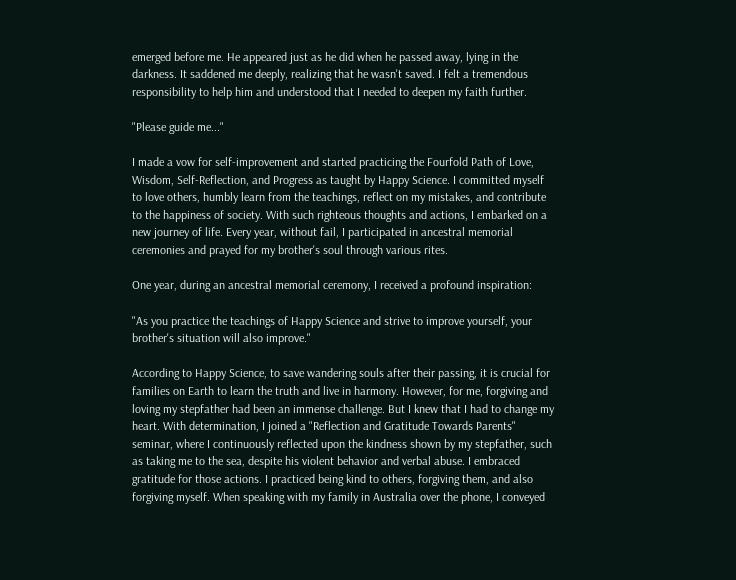emerged before me. He appeared just as he did when he passed away, lying in the darkness. It saddened me deeply, realizing that he wasn't saved. I felt a tremendous responsibility to help him and understood that I needed to deepen my faith further.

"Please guide me..."

I made a vow for self-improvement and started practicing the Fourfold Path of Love, Wisdom, Self-Reflection, and Progress as taught by Happy Science. I committed myself to love others, humbly learn from the teachings, reflect on my mistakes, and contribute to the happiness of society. With such righteous thoughts and actions, I embarked on a new journey of life. Every year, without fail, I participated in ancestral memorial ceremonies and prayed for my brother's soul through various rites.

One year, during an ancestral memorial ceremony, I received a profound inspiration:

"As you practice the teachings of Happy Science and strive to improve yourself, your brother's situation will also improve."

According to Happy Science, to save wandering souls after their passing, it is crucial for families on Earth to learn the truth and live in harmony. However, for me, forgiving and loving my stepfather had been an immense challenge. But I knew that I had to change my heart. With determination, I joined a "Reflection and Gratitude Towards Parents" seminar, where I continuously reflected upon the kindness shown by my stepfather, such as taking me to the sea, despite his violent behavior and verbal abuse. I embraced gratitude for those actions. I practiced being kind to others, forgiving them, and also forgiving myself. When speaking with my family in Australia over the phone, I conveyed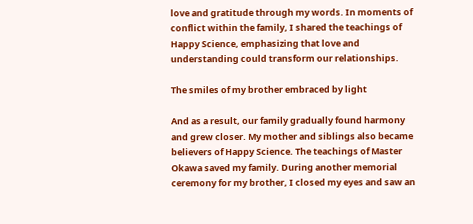love and gratitude through my words. In moments of conflict within the family, I shared the teachings of Happy Science, emphasizing that love and understanding could transform our relationships.

The smiles of my brother embraced by light

And as a result, our family gradually found harmony and grew closer. My mother and siblings also became believers of Happy Science. The teachings of Master Okawa saved my family. During another memorial ceremony for my brother, I closed my eyes and saw an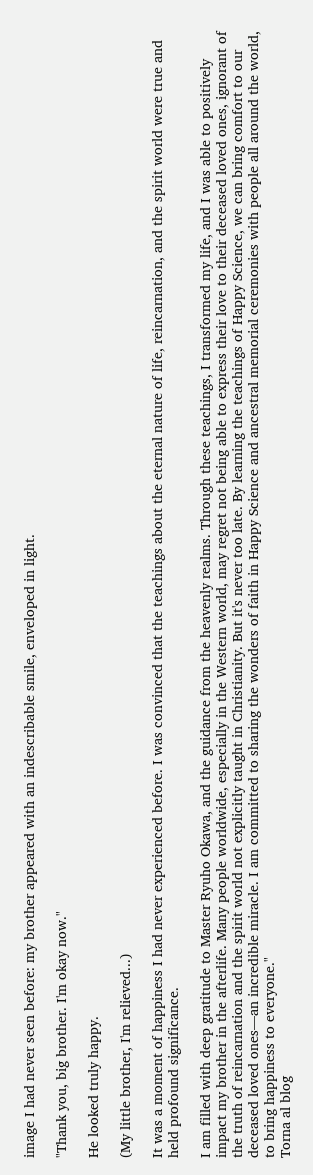image I had never seen before: my brother appeared with an indescribable smile, enveloped in light.

"Thank you, big brother. I'm okay now."

He looked truly happy.

(My little brother, I'm relieved...)

It was a moment of happiness I had never experienced before. I was convinced that the teachings about the eternal nature of life, reincarnation, and the spirit world were true and held profound significance.

I am filled with deep gratitude to Master Ryuho Okawa, and the guidance from the heavenly realms. Through these teachings, I transformed my life, and I was able to positively impact my brother in the afterlife. Many people worldwide, especially in the Western world, may regret not being able to express their love to their deceased loved ones, ignorant of the truth of reincarnation and the spirit world not explicitly taught in Christianity. But it's never too late. By learning the teachings of Happy Science, we can bring comfort to our deceased loved ones—an incredible miracle. I am committed to sharing the wonders of faith in Happy Science and ancestral memorial ceremonies with people all around the world, to bring happiness to everyone."
Torna al blog